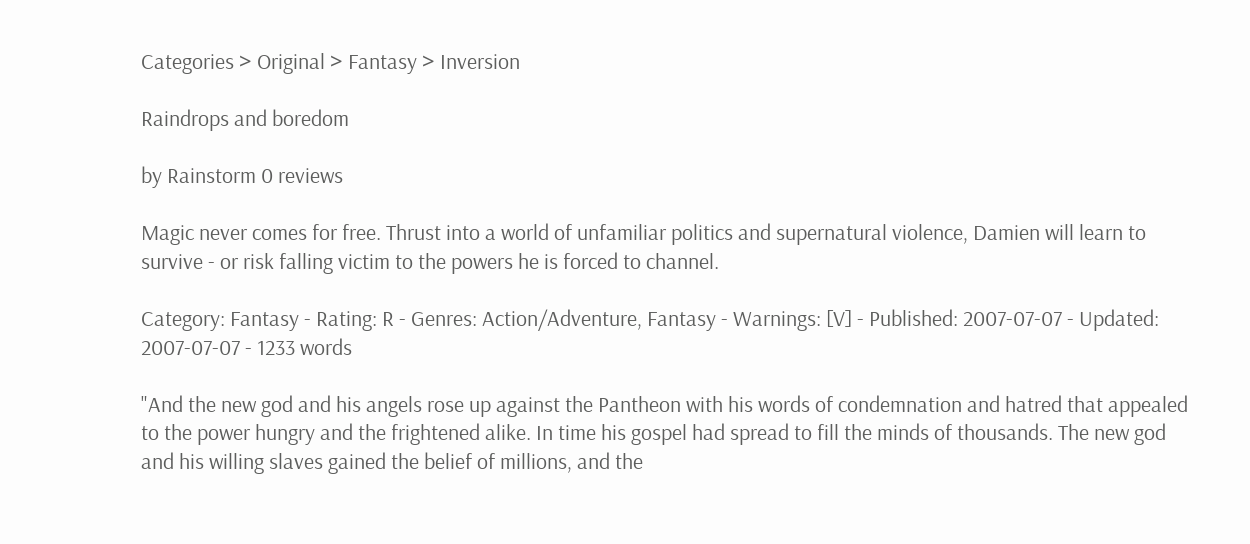Categories > Original > Fantasy > Inversion

Raindrops and boredom

by Rainstorm 0 reviews

Magic never comes for free. Thrust into a world of unfamiliar politics and supernatural violence, Damien will learn to survive - or risk falling victim to the powers he is forced to channel.

Category: Fantasy - Rating: R - Genres: Action/Adventure, Fantasy - Warnings: [V] - Published: 2007-07-07 - Updated: 2007-07-07 - 1233 words

"And the new god and his angels rose up against the Pantheon with his words of condemnation and hatred that appealed to the power hungry and the frightened alike. In time his gospel had spread to fill the minds of thousands. The new god and his willing slaves gained the belief of millions, and the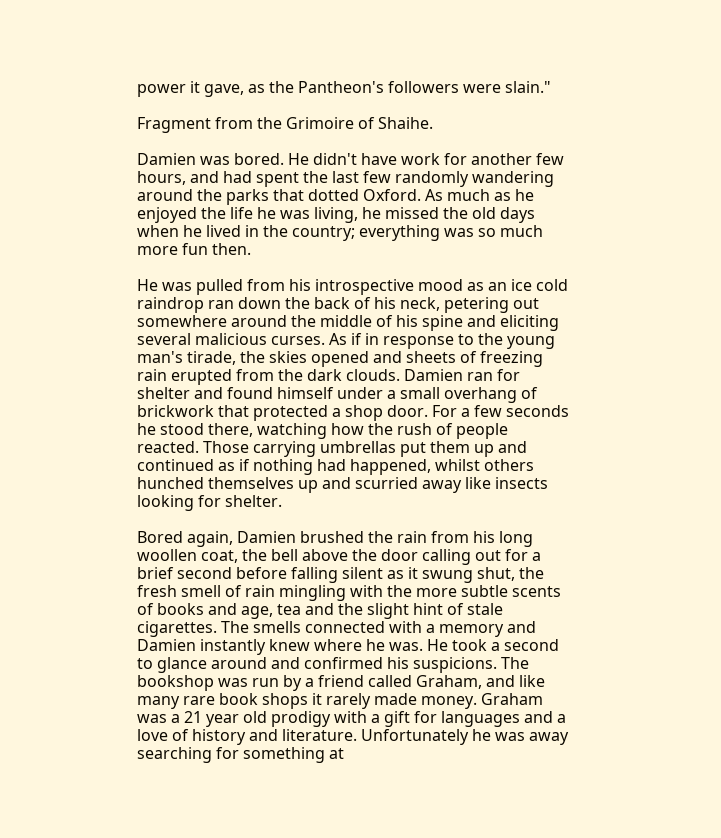power it gave, as the Pantheon's followers were slain."

Fragment from the Grimoire of Shaihe.

Damien was bored. He didn't have work for another few hours, and had spent the last few randomly wandering around the parks that dotted Oxford. As much as he enjoyed the life he was living, he missed the old days when he lived in the country; everything was so much more fun then.

He was pulled from his introspective mood as an ice cold raindrop ran down the back of his neck, petering out somewhere around the middle of his spine and eliciting several malicious curses. As if in response to the young man's tirade, the skies opened and sheets of freezing rain erupted from the dark clouds. Damien ran for shelter and found himself under a small overhang of brickwork that protected a shop door. For a few seconds he stood there, watching how the rush of people reacted. Those carrying umbrellas put them up and continued as if nothing had happened, whilst others hunched themselves up and scurried away like insects looking for shelter.

Bored again, Damien brushed the rain from his long woollen coat, the bell above the door calling out for a brief second before falling silent as it swung shut, the fresh smell of rain mingling with the more subtle scents of books and age, tea and the slight hint of stale cigarettes. The smells connected with a memory and Damien instantly knew where he was. He took a second to glance around and confirmed his suspicions. The bookshop was run by a friend called Graham, and like many rare book shops it rarely made money. Graham was a 21 year old prodigy with a gift for languages and a love of history and literature. Unfortunately he was away searching for something at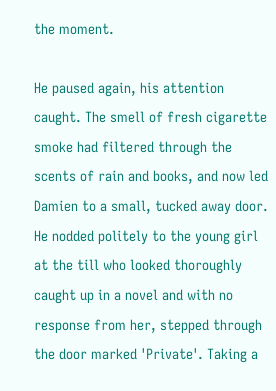the moment.

He paused again, his attention caught. The smell of fresh cigarette smoke had filtered through the scents of rain and books, and now led Damien to a small, tucked away door. He nodded politely to the young girl at the till who looked thoroughly caught up in a novel and with no response from her, stepped through the door marked 'Private'. Taking a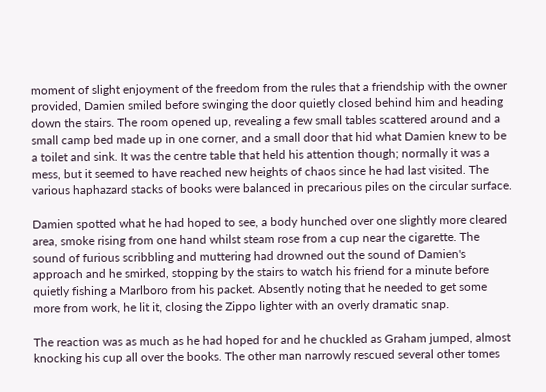moment of slight enjoyment of the freedom from the rules that a friendship with the owner provided, Damien smiled before swinging the door quietly closed behind him and heading down the stairs. The room opened up, revealing a few small tables scattered around and a small camp bed made up in one corner, and a small door that hid what Damien knew to be a toilet and sink. It was the centre table that held his attention though; normally it was a mess, but it seemed to have reached new heights of chaos since he had last visited. The various haphazard stacks of books were balanced in precarious piles on the circular surface.

Damien spotted what he had hoped to see, a body hunched over one slightly more cleared area, smoke rising from one hand whilst steam rose from a cup near the cigarette. The sound of furious scribbling and muttering had drowned out the sound of Damien's approach and he smirked, stopping by the stairs to watch his friend for a minute before quietly fishing a Marlboro from his packet. Absently noting that he needed to get some more from work, he lit it, closing the Zippo lighter with an overly dramatic snap.

The reaction was as much as he had hoped for and he chuckled as Graham jumped, almost knocking his cup all over the books. The other man narrowly rescued several other tomes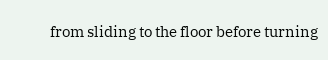from sliding to the floor before turning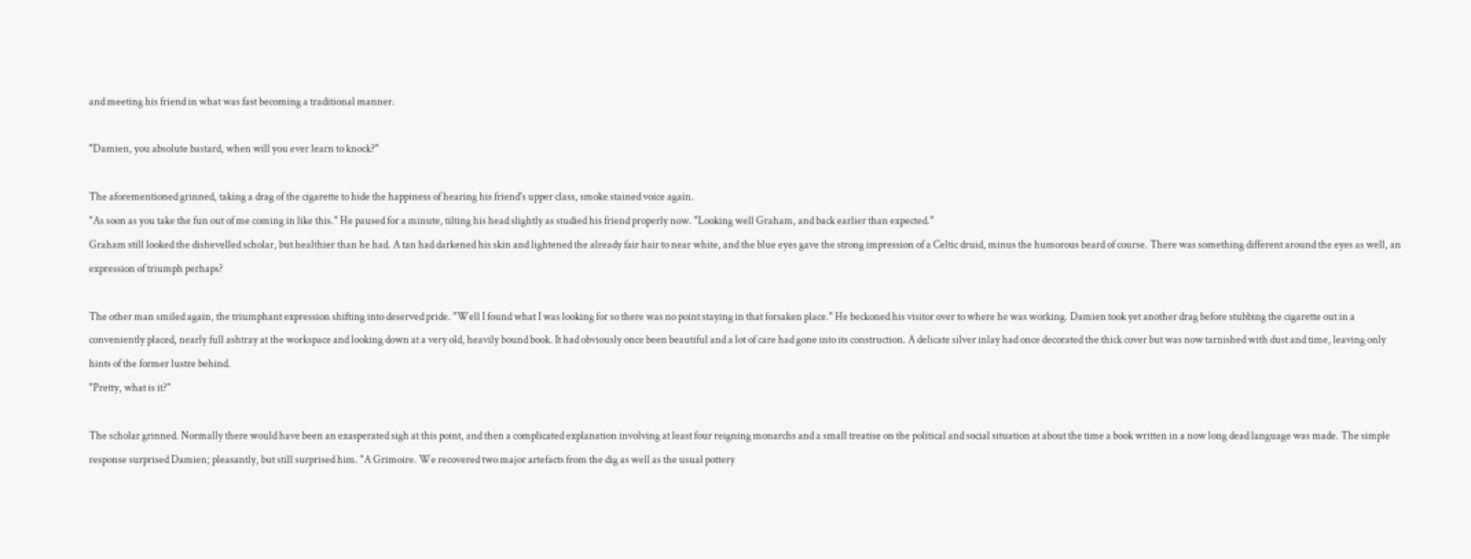and meeting his friend in what was fast becoming a traditional manner.

"Damien, you absolute bastard, when will you ever learn to knock?"

The aforementioned grinned, taking a drag of the cigarette to hide the happiness of hearing his friend's upper class, smoke stained voice again.
"As soon as you take the fun out of me coming in like this." He paused for a minute, tilting his head slightly as studied his friend properly now. "Looking well Graham, and back earlier than expected."
Graham still looked the dishevelled scholar, but healthier than he had. A tan had darkened his skin and lightened the already fair hair to near white, and the blue eyes gave the strong impression of a Celtic druid, minus the humorous beard of course. There was something different around the eyes as well, an expression of triumph perhaps?

The other man smiled again, the triumphant expression shifting into deserved pride. "Well I found what I was looking for so there was no point staying in that forsaken place." He beckoned his visitor over to where he was working. Damien took yet another drag before stubbing the cigarette out in a conveniently placed, nearly full ashtray at the workspace and looking down at a very old, heavily bound book. It had obviously once been beautiful and a lot of care had gone into its construction. A delicate silver inlay had once decorated the thick cover but was now tarnished with dust and time, leaving only hints of the former lustre behind.
"Pretty, what is it?"

The scholar grinned. Normally there would have been an exasperated sigh at this point, and then a complicated explanation involving at least four reigning monarchs and a small treatise on the political and social situation at about the time a book written in a now long dead language was made. The simple response surprised Damien; pleasantly, but still surprised him. "A Grimoire. We recovered two major artefacts from the dig as well as the usual pottery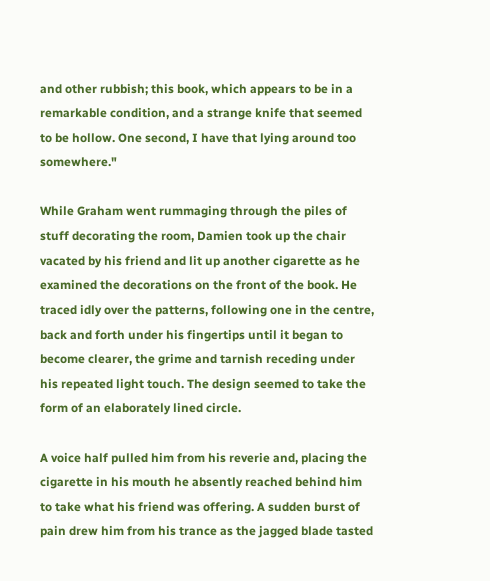and other rubbish; this book, which appears to be in a remarkable condition, and a strange knife that seemed to be hollow. One second, I have that lying around too somewhere."

While Graham went rummaging through the piles of stuff decorating the room, Damien took up the chair vacated by his friend and lit up another cigarette as he examined the decorations on the front of the book. He traced idly over the patterns, following one in the centre, back and forth under his fingertips until it began to become clearer, the grime and tarnish receding under his repeated light touch. The design seemed to take the form of an elaborately lined circle.

A voice half pulled him from his reverie and, placing the cigarette in his mouth he absently reached behind him to take what his friend was offering. A sudden burst of pain drew him from his trance as the jagged blade tasted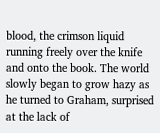blood, the crimson liquid running freely over the knife and onto the book. The world slowly began to grow hazy as he turned to Graham, surprised at the lack of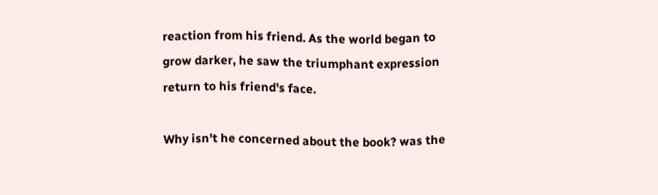reaction from his friend. As the world began to grow darker, he saw the triumphant expression return to his friend's face.

Why isn't he concerned about the book? was the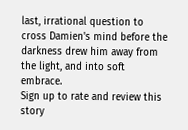last, irrational question to cross Damien's mind before the darkness drew him away from the light, and into soft embrace.
Sign up to rate and review this story